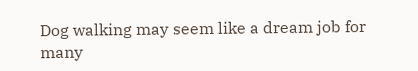Dog walking may seem like a dream job for many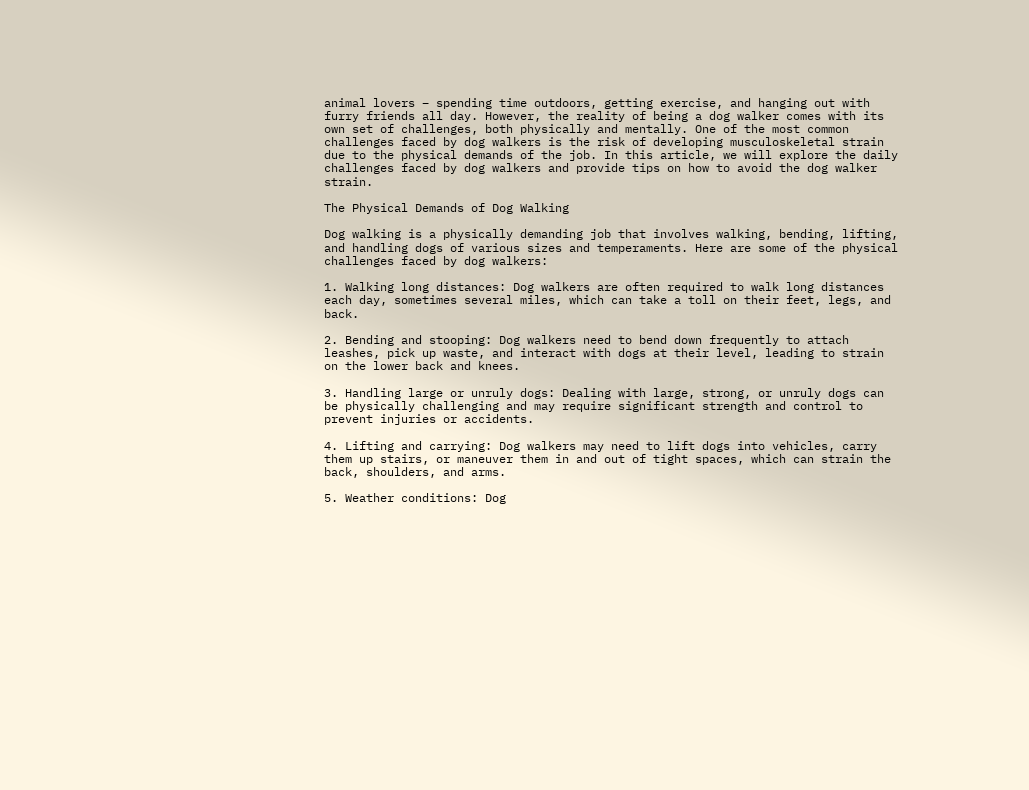animal lovers – spending time outdoors, getting exercise, and hanging out with furry friends all day. However, the reality of being a dog walker comes with its own set of challenges, both physically and mentally. One of the most common challenges faced by dog walkers is the risk of developing musculoskeletal strain due to the physical demands of the job. In this article, we will explore the daily challenges faced by dog walkers and provide tips on how to avoid the dog walker strain.

The Physical Demands of Dog Walking

Dog walking is a physically demanding job that involves walking, bending, lifting, and handling dogs of various sizes and temperaments. Here are some of the physical challenges faced by dog walkers:

1. Walking long distances: Dog walkers are often required to walk long distances each day, sometimes several miles, which can take a toll on their feet, legs, and back.

2. Bending and stooping: Dog walkers need to bend down frequently to attach leashes, pick up waste, and interact with dogs at their level, leading to strain on the lower back and knees.

3. Handling large or unruly dogs: Dealing with large, strong, or unruly dogs can be physically challenging and may require significant strength and control to prevent injuries or accidents.

4. Lifting and carrying: Dog walkers may need to lift dogs into vehicles, carry them up stairs, or maneuver them in and out of tight spaces, which can strain the back, shoulders, and arms.

5. Weather conditions: Dog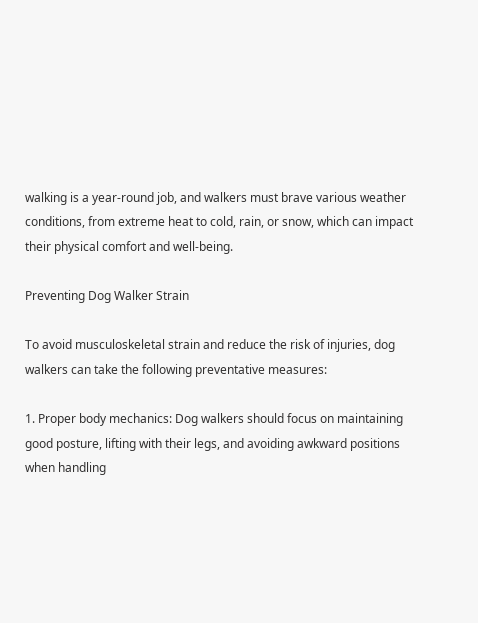walking is a year-round job, and walkers must brave various weather conditions, from extreme heat to cold, rain, or snow, which can impact their physical comfort and well-being.

Preventing Dog Walker Strain

To avoid musculoskeletal strain and reduce the risk of injuries, dog walkers can take the following preventative measures:

1. Proper body mechanics: Dog walkers should focus on maintaining good posture, lifting with their legs, and avoiding awkward positions when handling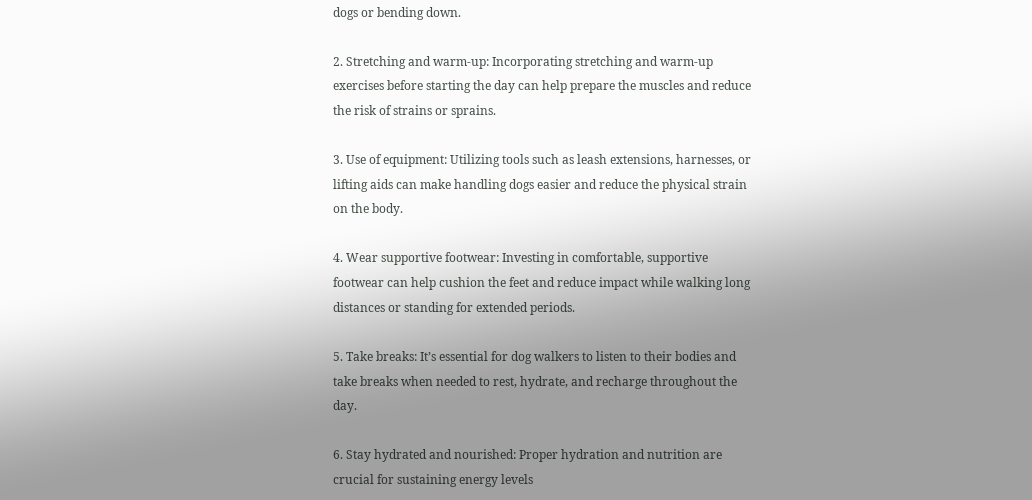dogs or bending down.

2. Stretching and warm-up: Incorporating stretching and warm-up exercises before starting the day can help prepare the muscles and reduce the risk of strains or sprains.

3. Use of equipment: Utilizing tools such as leash extensions, harnesses, or lifting aids can make handling dogs easier and reduce the physical strain on the body.

4. Wear supportive footwear: Investing in comfortable, supportive footwear can help cushion the feet and reduce impact while walking long distances or standing for extended periods.

5. Take breaks: It’s essential for dog walkers to listen to their bodies and take breaks when needed to rest, hydrate, and recharge throughout the day.

6. Stay hydrated and nourished: Proper hydration and nutrition are crucial for sustaining energy levels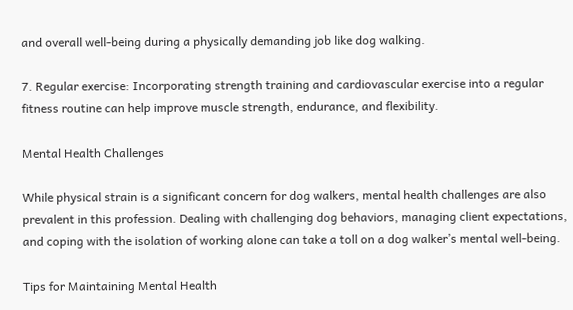and overall well-being during a physically demanding job like dog walking.

7. Regular exercise: Incorporating strength training and cardiovascular exercise into a regular fitness routine can help improve muscle strength, endurance, and flexibility.

Mental Health Challenges

While physical strain is a significant concern for dog walkers, mental health challenges are also prevalent in this profession. Dealing with challenging dog behaviors, managing client expectations, and coping with the isolation of working alone can take a toll on a dog walker’s mental well-being.

Tips for Maintaining Mental Health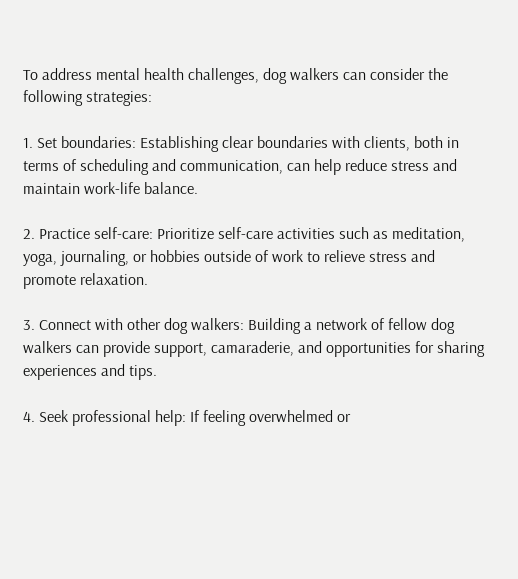To address mental health challenges, dog walkers can consider the following strategies:

1. Set boundaries: Establishing clear boundaries with clients, both in terms of scheduling and communication, can help reduce stress and maintain work-life balance.

2. Practice self-care: Prioritize self-care activities such as meditation, yoga, journaling, or hobbies outside of work to relieve stress and promote relaxation.

3. Connect with other dog walkers: Building a network of fellow dog walkers can provide support, camaraderie, and opportunities for sharing experiences and tips.

4. Seek professional help: If feeling overwhelmed or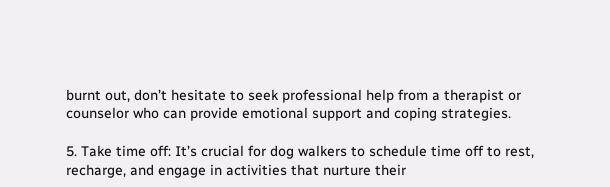burnt out, don’t hesitate to seek professional help from a therapist or counselor who can provide emotional support and coping strategies.

5. Take time off: It’s crucial for dog walkers to schedule time off to rest, recharge, and engage in activities that nurture their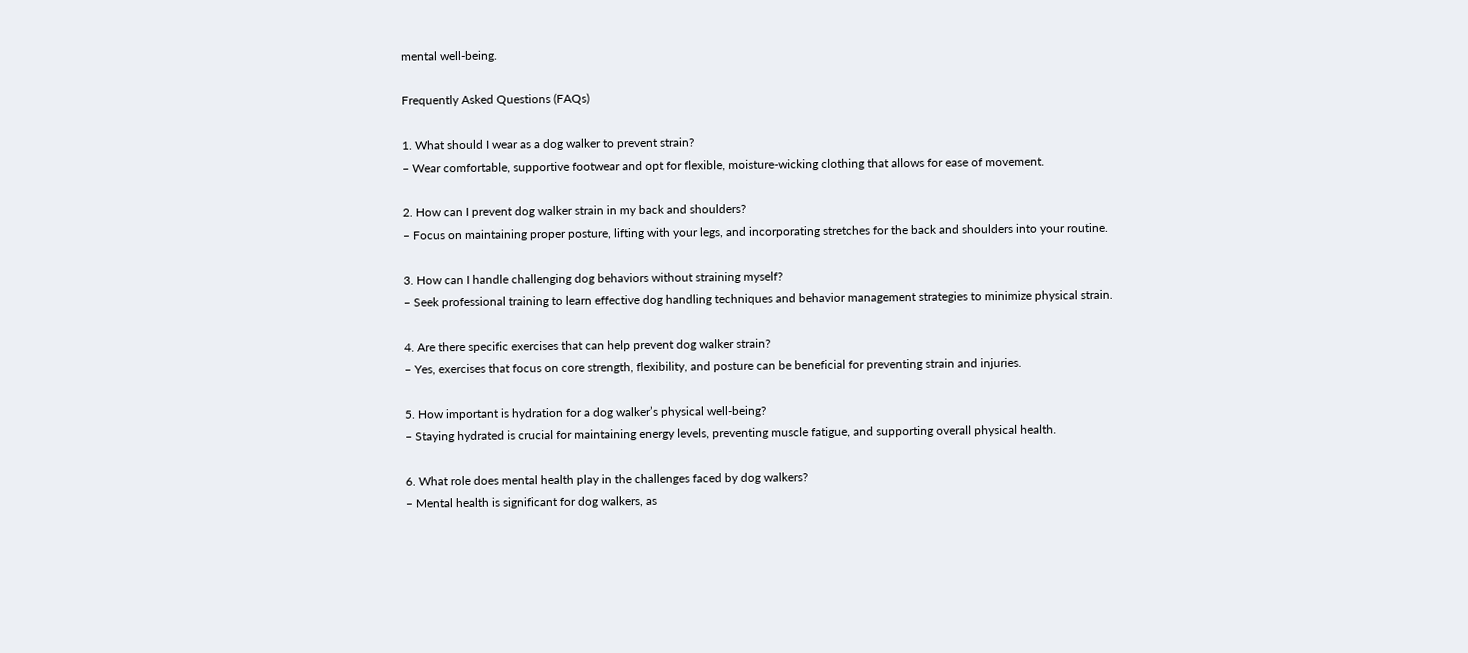mental well-being.

Frequently Asked Questions (FAQs)

1. What should I wear as a dog walker to prevent strain?
– Wear comfortable, supportive footwear and opt for flexible, moisture-wicking clothing that allows for ease of movement.

2. How can I prevent dog walker strain in my back and shoulders?
– Focus on maintaining proper posture, lifting with your legs, and incorporating stretches for the back and shoulders into your routine.

3. How can I handle challenging dog behaviors without straining myself?
– Seek professional training to learn effective dog handling techniques and behavior management strategies to minimize physical strain.

4. Are there specific exercises that can help prevent dog walker strain?
– Yes, exercises that focus on core strength, flexibility, and posture can be beneficial for preventing strain and injuries.

5. How important is hydration for a dog walker’s physical well-being?
– Staying hydrated is crucial for maintaining energy levels, preventing muscle fatigue, and supporting overall physical health.

6. What role does mental health play in the challenges faced by dog walkers?
– Mental health is significant for dog walkers, as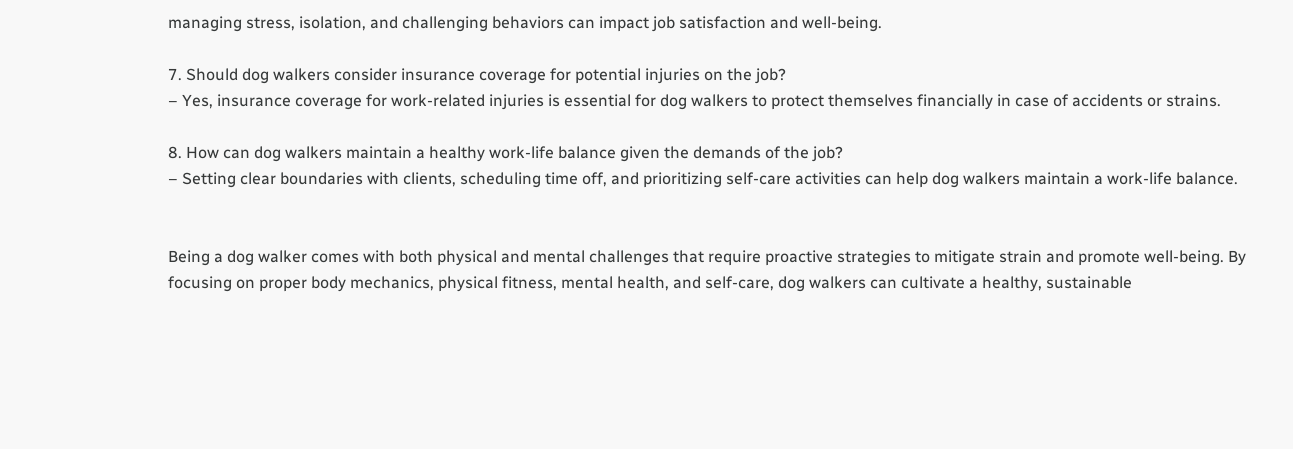managing stress, isolation, and challenging behaviors can impact job satisfaction and well-being.

7. Should dog walkers consider insurance coverage for potential injuries on the job?
– Yes, insurance coverage for work-related injuries is essential for dog walkers to protect themselves financially in case of accidents or strains.

8. How can dog walkers maintain a healthy work-life balance given the demands of the job?
– Setting clear boundaries with clients, scheduling time off, and prioritizing self-care activities can help dog walkers maintain a work-life balance.


Being a dog walker comes with both physical and mental challenges that require proactive strategies to mitigate strain and promote well-being. By focusing on proper body mechanics, physical fitness, mental health, and self-care, dog walkers can cultivate a healthy, sustainable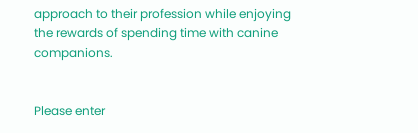approach to their profession while enjoying the rewards of spending time with canine companions.


Please enter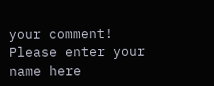your comment!
Please enter your name here